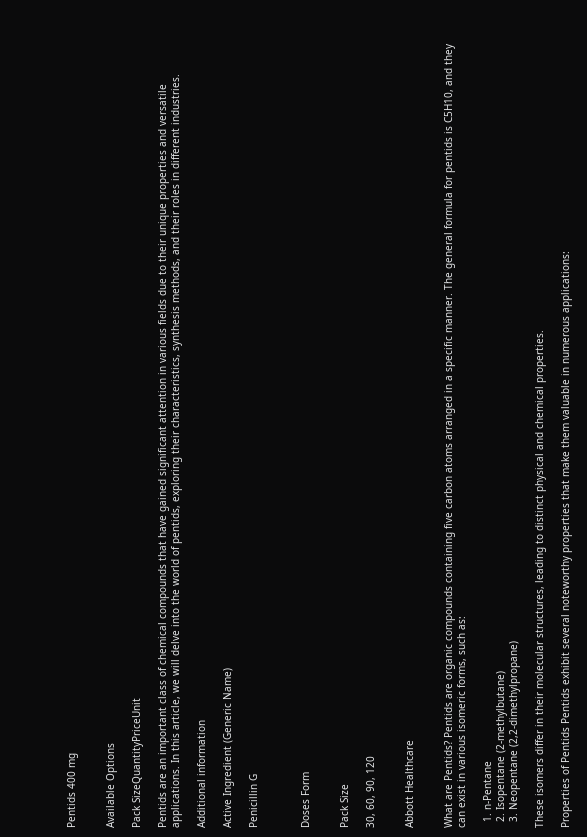Pentids 400 mg


Available Options

Pack SizeQuantityPriceUnit

Pentids are an important class of chemical compounds that have gained significant attention in various fields due to their unique properties and versatile applications. In this article, we will delve into the world of pentids, exploring their characteristics, synthesis methods, and their roles in different industries.

Additional information

Active Ingredient (Generic Name)

Penicillin G



Doses Form


Pack Size

30, 60, 90, 120


Abbott Healthcare


What are Pentids? Pentids are organic compounds containing five carbon atoms arranged in a specific manner. The general formula for pentids is C5H10, and they can exist in various isomeric forms, such as:

  1. n-Pentane
  2. Isopentane (2-methylbutane)
  3. Neopentane (2,2-dimethylpropane)

These isomers differ in their molecular structures, leading to distinct physical and chemical properties.

Properties of Pentids Pentids exhibit several noteworthy properties that make them valuable in numerous applications: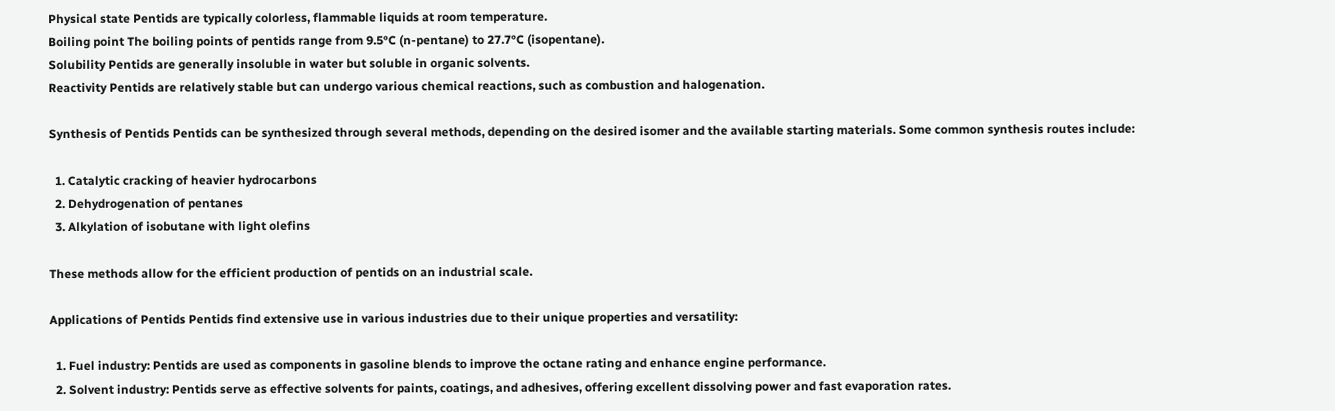Physical state Pentids are typically colorless, flammable liquids at room temperature.
Boiling point The boiling points of pentids range from 9.5°C (n-pentane) to 27.7°C (isopentane).
Solubility Pentids are generally insoluble in water but soluble in organic solvents.
Reactivity Pentids are relatively stable but can undergo various chemical reactions, such as combustion and halogenation.

Synthesis of Pentids Pentids can be synthesized through several methods, depending on the desired isomer and the available starting materials. Some common synthesis routes include:

  1. Catalytic cracking of heavier hydrocarbons
  2. Dehydrogenation of pentanes
  3. Alkylation of isobutane with light olefins

These methods allow for the efficient production of pentids on an industrial scale.

Applications of Pentids Pentids find extensive use in various industries due to their unique properties and versatility:

  1. Fuel industry: Pentids are used as components in gasoline blends to improve the octane rating and enhance engine performance.
  2. Solvent industry: Pentids serve as effective solvents for paints, coatings, and adhesives, offering excellent dissolving power and fast evaporation rates.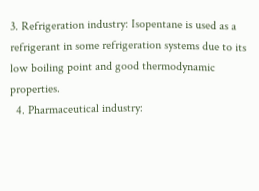3. Refrigeration industry: Isopentane is used as a refrigerant in some refrigeration systems due to its low boiling point and good thermodynamic properties.
  4. Pharmaceutical industry: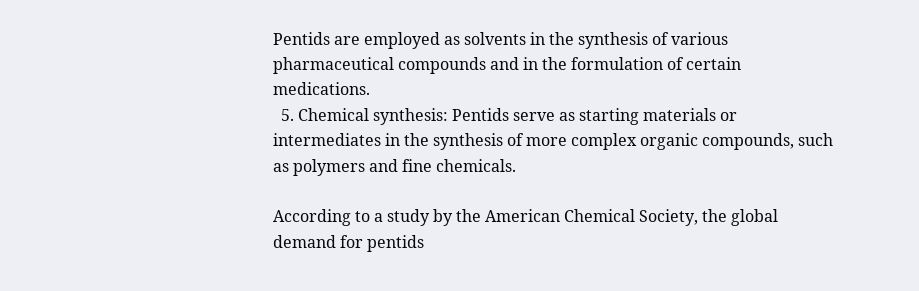Pentids are employed as solvents in the synthesis of various pharmaceutical compounds and in the formulation of certain medications.
  5. Chemical synthesis: Pentids serve as starting materials or intermediates in the synthesis of more complex organic compounds, such as polymers and fine chemicals.

According to a study by the American Chemical Society, the global demand for pentids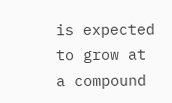is expected to grow at a compound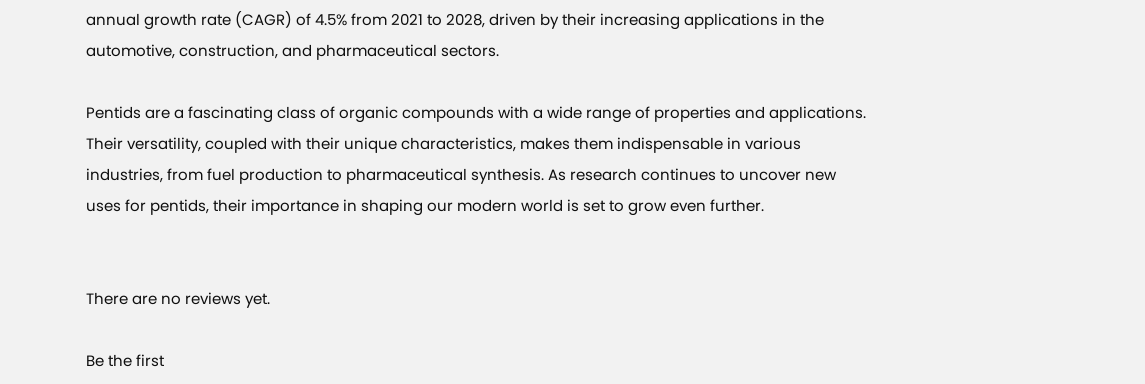annual growth rate (CAGR) of 4.5% from 2021 to 2028, driven by their increasing applications in the automotive, construction, and pharmaceutical sectors.

Pentids are a fascinating class of organic compounds with a wide range of properties and applications. Their versatility, coupled with their unique characteristics, makes them indispensable in various industries, from fuel production to pharmaceutical synthesis. As research continues to uncover new uses for pentids, their importance in shaping our modern world is set to grow even further.


There are no reviews yet.

Be the first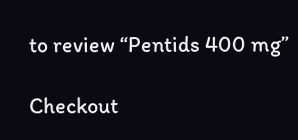to review “Pentids 400 mg”

Checkout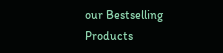our Bestselling Products